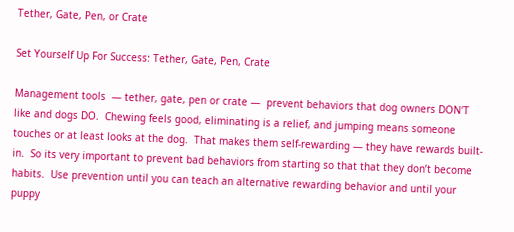Tether, Gate, Pen, or Crate

Set Yourself Up For Success: Tether, Gate, Pen, Crate

Management tools  — tether, gate, pen or crate —  prevent behaviors that dog owners DON’T like and dogs DO.  Chewing feels good, eliminating is a relief, and jumping means someone touches or at least looks at the dog.  That makes them self-rewarding — they have rewards built-in.  So its very important to prevent bad behaviors from starting so that that they don’t become habits.  Use prevention until you can teach an alternative rewarding behavior and until your puppy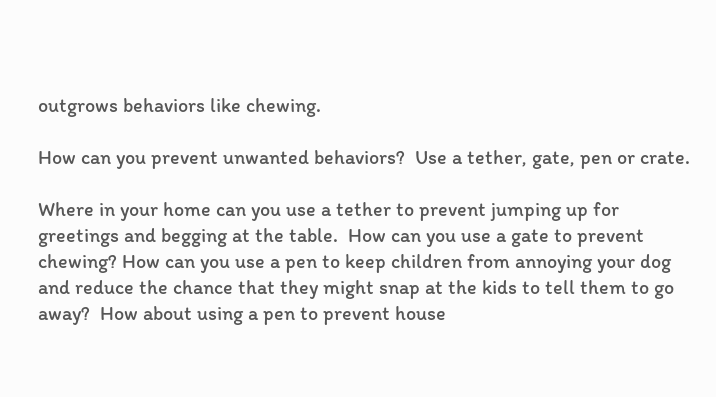outgrows behaviors like chewing.

How can you prevent unwanted behaviors?  Use a tether, gate, pen or crate.

Where in your home can you use a tether to prevent jumping up for greetings and begging at the table.  How can you use a gate to prevent chewing? How can you use a pen to keep children from annoying your dog and reduce the chance that they might snap at the kids to tell them to go away?  How about using a pen to prevent house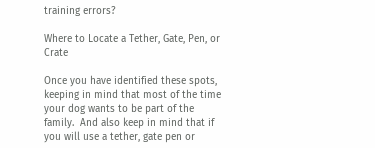training errors?

Where to Locate a Tether, Gate, Pen, or Crate

Once you have identified these spots, keeping in mind that most of the time your dog wants to be part of the family.  And also keep in mind that if you will use a tether, gate pen or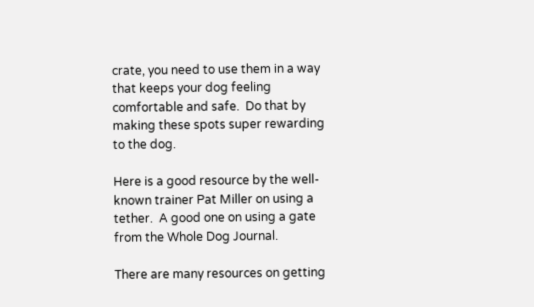crate, you need to use them in a way that keeps your dog feeling comfortable and safe.  Do that by making these spots super rewarding to the dog.

Here is a good resource by the well-known trainer Pat Miller on using a tether.  A good one on using a gate from the Whole Dog Journal.

There are many resources on getting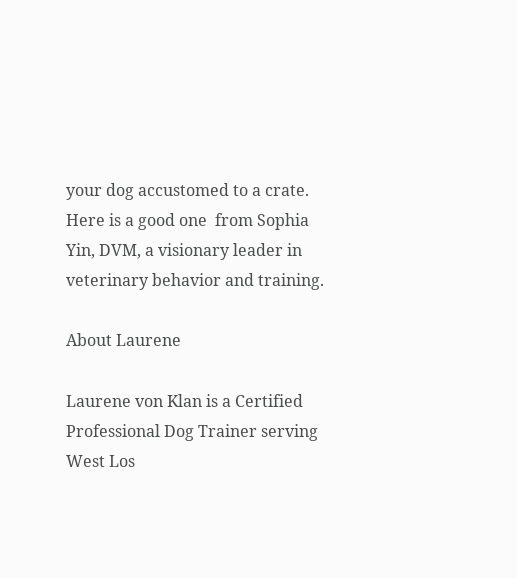your dog accustomed to a crate.   Here is a good one  from Sophia Yin, DVM, a visionary leader in veterinary behavior and training.

About Laurene

Laurene von Klan is a Certified Professional Dog Trainer serving West Los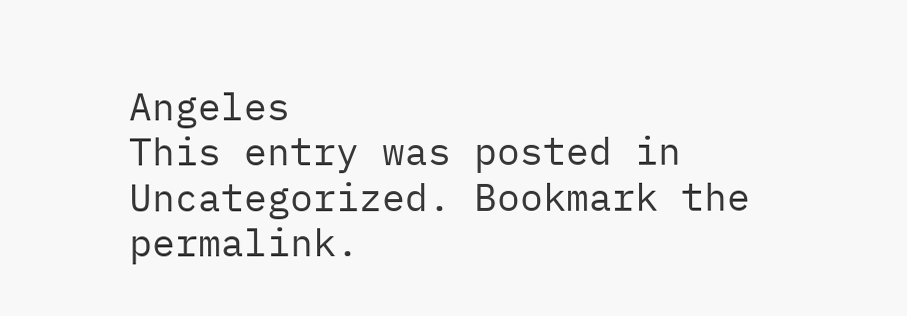Angeles
This entry was posted in Uncategorized. Bookmark the permalink.